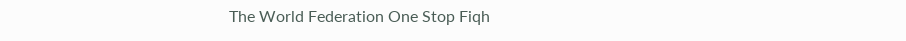The World Federation One Stop Fiqh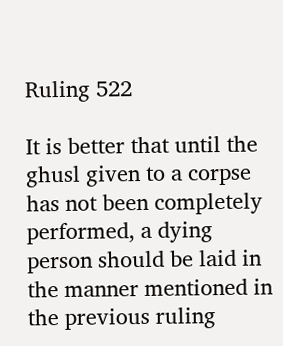Ruling 522

It is better that until the ghusl given to a corpse has not been completely performed, a dying person should be laid in the manner mentioned in the previous ruling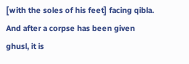[with the soles of his feet] facing qibla. And after a corpse has been given ghusl, it is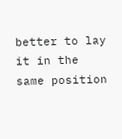better to lay it in the same position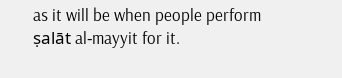as it will be when people perform ṣalāt al‐mayyit for it.